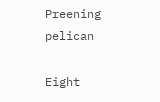Preening pelican

Eight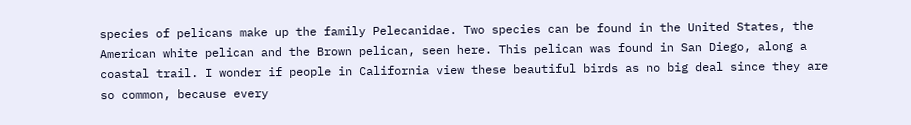species of pelicans make up the family Pelecanidae. Two species can be found in the United States, the American white pelican and the Brown pelican, seen here. This pelican was found in San Diego, along a coastal trail. I wonder if people in California view these beautiful birds as no big deal since they are so common, because every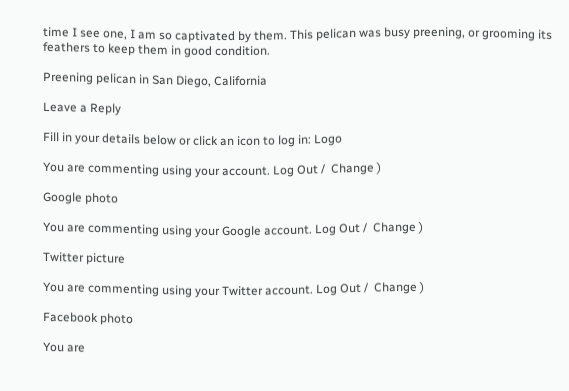time I see one, I am so captivated by them. This pelican was busy preening, or grooming its feathers to keep them in good condition.

Preening pelican in San Diego, California

Leave a Reply

Fill in your details below or click an icon to log in: Logo

You are commenting using your account. Log Out /  Change )

Google photo

You are commenting using your Google account. Log Out /  Change )

Twitter picture

You are commenting using your Twitter account. Log Out /  Change )

Facebook photo

You are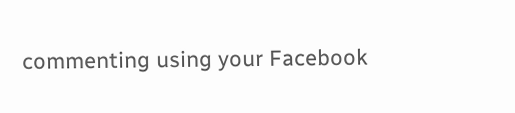commenting using your Facebook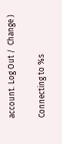account. Log Out /  Change )

Connecting to %s